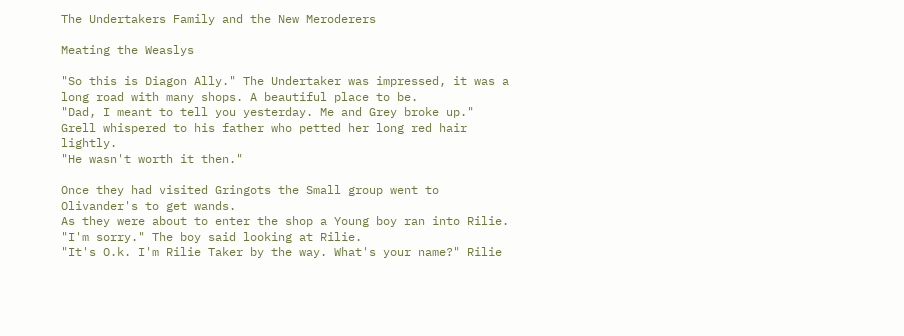The Undertakers Family and the New Meroderers

Meating the Weaslys

"So this is Diagon Ally." The Undertaker was impressed, it was a long road with many shops. A beautiful place to be.
"Dad, I meant to tell you yesterday. Me and Grey broke up." Grell whispered to his father who petted her long red hair lightly.
"He wasn't worth it then."

Once they had visited Gringots the Small group went to Olivander's to get wands.
As they were about to enter the shop a Young boy ran into Rilie.
"I'm sorry." The boy said looking at Rilie.
"It's O.k. I'm Rilie Taker by the way. What's your name?" Rilie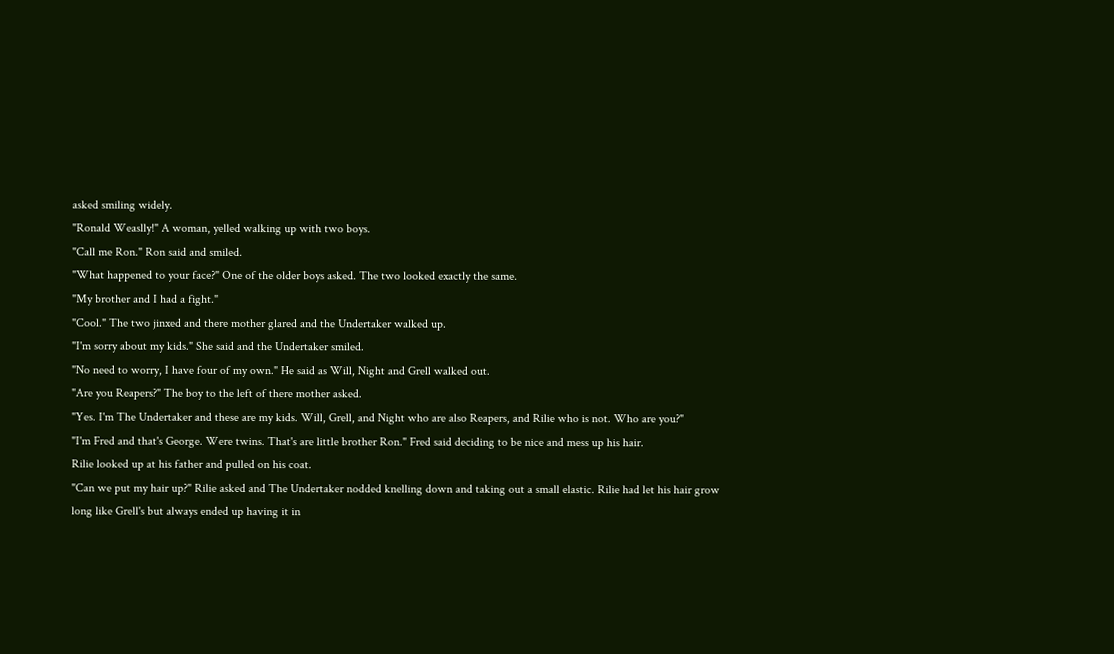asked smiling widely.
"Ronald Weaslly!" A woman, yelled walking up with two boys.
"Call me Ron." Ron said and smiled.
"What happened to your face?" One of the older boys asked. The two looked exactly the same.
"My brother and I had a fight."
"Cool." The two jinxed and there mother glared and the Undertaker walked up.
"I'm sorry about my kids." She said and the Undertaker smiled.
"No need to worry, I have four of my own." He said as Will, Night and Grell walked out.
"Are you Reapers?" The boy to the left of there mother asked.
"Yes. I'm The Undertaker and these are my kids. Will, Grell, and Night who are also Reapers, and Rilie who is not. Who are you?"
"I'm Fred and that's George. Were twins. That's are little brother Ron." Fred said deciding to be nice and mess up his hair.
Rilie looked up at his father and pulled on his coat.
"Can we put my hair up?" Rilie asked and The Undertaker nodded knelling down and taking out a small elastic. Rilie had let his hair grow long like Grell's but always ended up having it in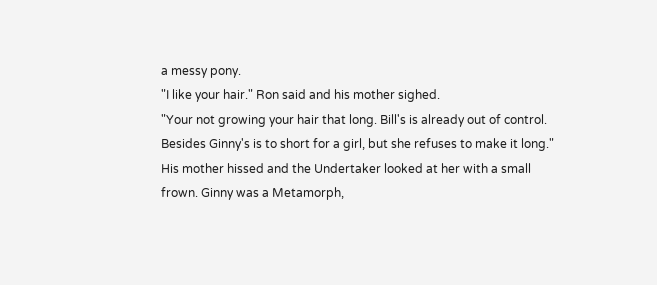a messy pony.
"I like your hair." Ron said and his mother sighed.
"Your not growing your hair that long. Bill's is already out of control. Besides Ginny's is to short for a girl, but she refuses to make it long." His mother hissed and the Undertaker looked at her with a small frown. Ginny was a Metamorph,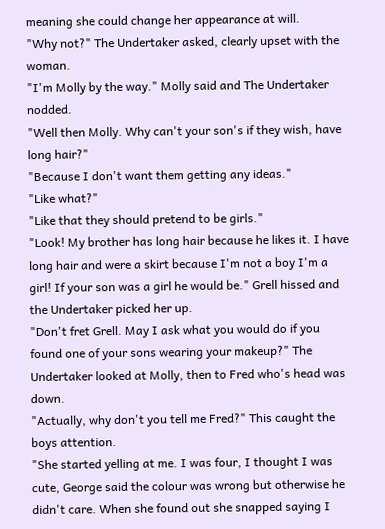meaning she could change her appearance at will.
"Why not?" The Undertaker asked, clearly upset with the woman.
"I'm Molly by the way." Molly said and The Undertaker nodded.
"Well then Molly. Why can't your son's if they wish, have long hair?"
"Because I don't want them getting any ideas."
"Like what?"
"Like that they should pretend to be girls."
"Look! My brother has long hair because he likes it. I have long hair and were a skirt because I'm not a boy I'm a girl! If your son was a girl he would be." Grell hissed and the Undertaker picked her up.
"Don't fret Grell. May I ask what you would do if you found one of your sons wearing your makeup?" The Undertaker looked at Molly, then to Fred who's head was down.
"Actually, why don't you tell me Fred?" This caught the boys attention.
"She started yelling at me. I was four, I thought I was cute, George said the colour was wrong but otherwise he didn't care. When she found out she snapped saying I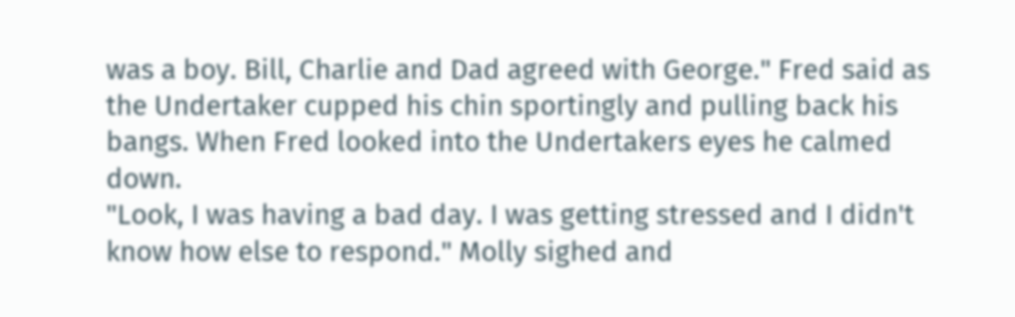was a boy. Bill, Charlie and Dad agreed with George." Fred said as the Undertaker cupped his chin sportingly and pulling back his bangs. When Fred looked into the Undertakers eyes he calmed down.
"Look, I was having a bad day. I was getting stressed and I didn't know how else to respond." Molly sighed and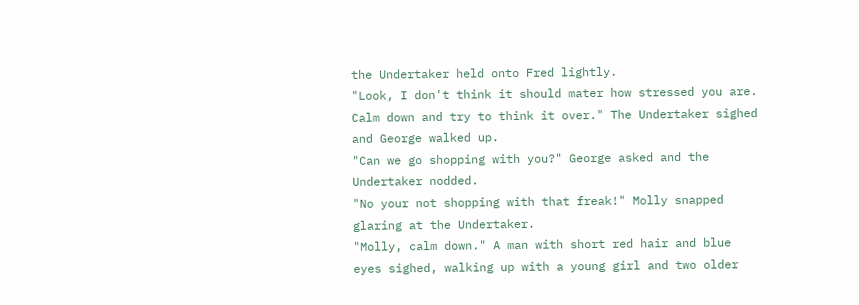the Undertaker held onto Fred lightly.
"Look, I don't think it should mater how stressed you are. Calm down and try to think it over." The Undertaker sighed and George walked up.
"Can we go shopping with you?" George asked and the Undertaker nodded.
"No your not shopping with that freak!" Molly snapped glaring at the Undertaker.
"Molly, calm down." A man with short red hair and blue eyes sighed, walking up with a young girl and two older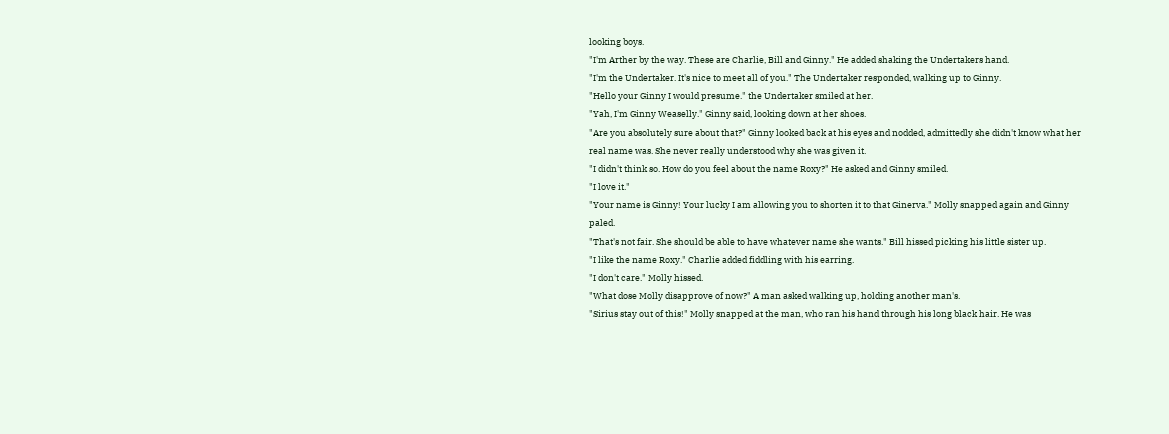looking boys.
"I'm Arther by the way. These are Charlie, Bill and Ginny." He added shaking the Undertakers hand.
"I'm the Undertaker. It's nice to meet all of you." The Undertaker responded, walking up to Ginny.
"Hello your Ginny I would presume." the Undertaker smiled at her.
"Yah, I'm Ginny Weaselly." Ginny said, looking down at her shoes.
"Are you absolutely sure about that?" Ginny looked back at his eyes and nodded, admittedly she didn't know what her real name was. She never really understood why she was given it.
"I didn't think so. How do you feel about the name Roxy?" He asked and Ginny smiled.
"I love it."
"Your name is Ginny! Your lucky I am allowing you to shorten it to that Ginerva." Molly snapped again and Ginny paled.
"That's not fair. She should be able to have whatever name she wants." Bill hissed picking his little sister up.
"I like the name Roxy." Charlie added fiddling with his earring.
"I don't care." Molly hissed.
"What dose Molly disapprove of now?" A man asked walking up, holding another man's.
"Sirius stay out of this!" Molly snapped at the man, who ran his hand through his long black hair. He was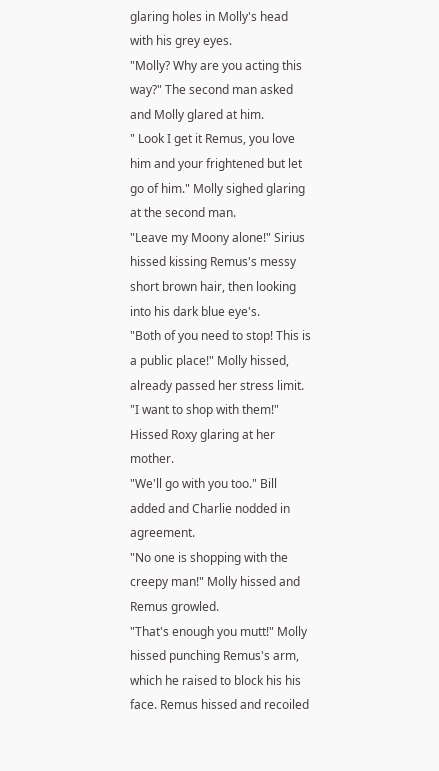glaring holes in Molly's head with his grey eyes.
"Molly? Why are you acting this way?" The second man asked and Molly glared at him.
" Look I get it Remus, you love him and your frightened but let go of him." Molly sighed glaring at the second man.
"Leave my Moony alone!" Sirius hissed kissing Remus's messy short brown hair, then looking into his dark blue eye's.
"Both of you need to stop! This is a public place!" Molly hissed, already passed her stress limit.
"I want to shop with them!" Hissed Roxy glaring at her mother.
"We'll go with you too." Bill added and Charlie nodded in agreement.
"No one is shopping with the creepy man!" Molly hissed and Remus growled.
"That's enough you mutt!" Molly hissed punching Remus's arm, which he raised to block his his face. Remus hissed and recoiled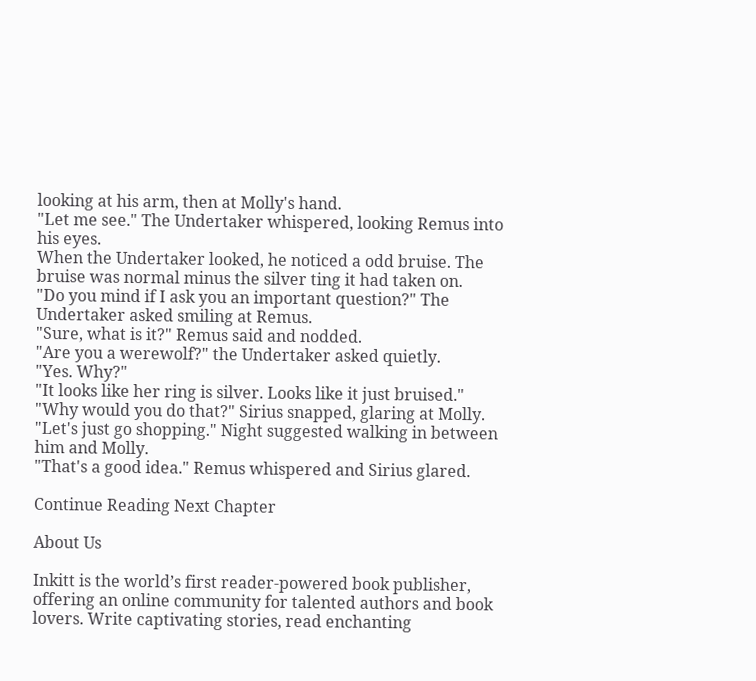looking at his arm, then at Molly's hand.
"Let me see." The Undertaker whispered, looking Remus into his eyes.
When the Undertaker looked, he noticed a odd bruise. The bruise was normal minus the silver ting it had taken on.
"Do you mind if I ask you an important question?" The Undertaker asked smiling at Remus.
"Sure, what is it?" Remus said and nodded.
"Are you a werewolf?" the Undertaker asked quietly.
"Yes. Why?"
"It looks like her ring is silver. Looks like it just bruised."
"Why would you do that?" Sirius snapped, glaring at Molly.
"Let's just go shopping." Night suggested walking in between him and Molly.
"That's a good idea." Remus whispered and Sirius glared.

Continue Reading Next Chapter

About Us

Inkitt is the world’s first reader-powered book publisher, offering an online community for talented authors and book lovers. Write captivating stories, read enchanting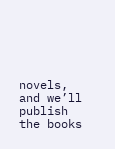novels, and we’ll publish the books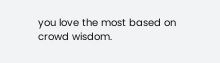you love the most based on crowd wisdom.